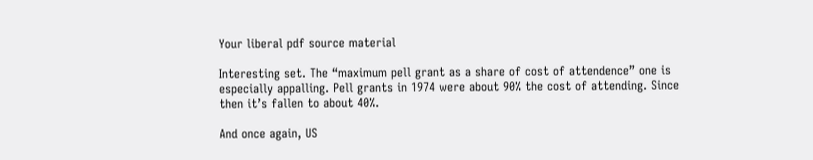Your liberal pdf source material

Interesting set. The “maximum pell grant as a share of cost of attendence” one is especially appalling. Pell grants in 1974 were about 90% the cost of attending. Since then it’s fallen to about 40%.

And once again, US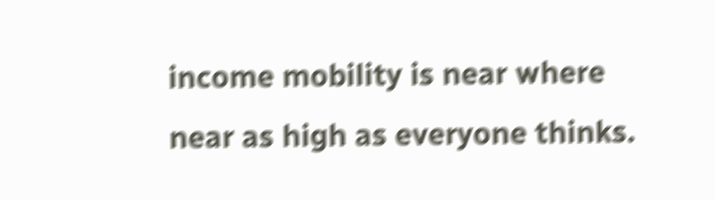income mobility is near where near as high as everyone thinks.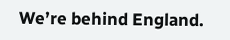We’re behind England.